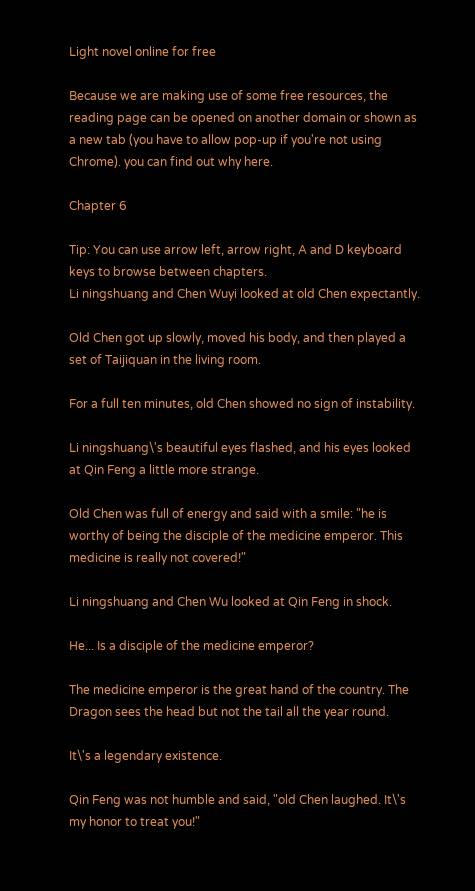Light novel online for free

Because we are making use of some free resources, the reading page can be opened on another domain or shown as a new tab (you have to allow pop-up if you're not using Chrome). you can find out why here.

Chapter 6

Tip: You can use arrow left, arrow right, A and D keyboard keys to browse between chapters.
Li ningshuang and Chen Wuyi looked at old Chen expectantly.

Old Chen got up slowly, moved his body, and then played a set of Taijiquan in the living room.

For a full ten minutes, old Chen showed no sign of instability.

Li ningshuang\'s beautiful eyes flashed, and his eyes looked at Qin Feng a little more strange.

Old Chen was full of energy and said with a smile: "he is worthy of being the disciple of the medicine emperor. This medicine is really not covered!"

Li ningshuang and Chen Wu looked at Qin Feng in shock.

He... Is a disciple of the medicine emperor?

The medicine emperor is the great hand of the country. The Dragon sees the head but not the tail all the year round.

It\'s a legendary existence.

Qin Feng was not humble and said, "old Chen laughed. It\'s my honor to treat you!"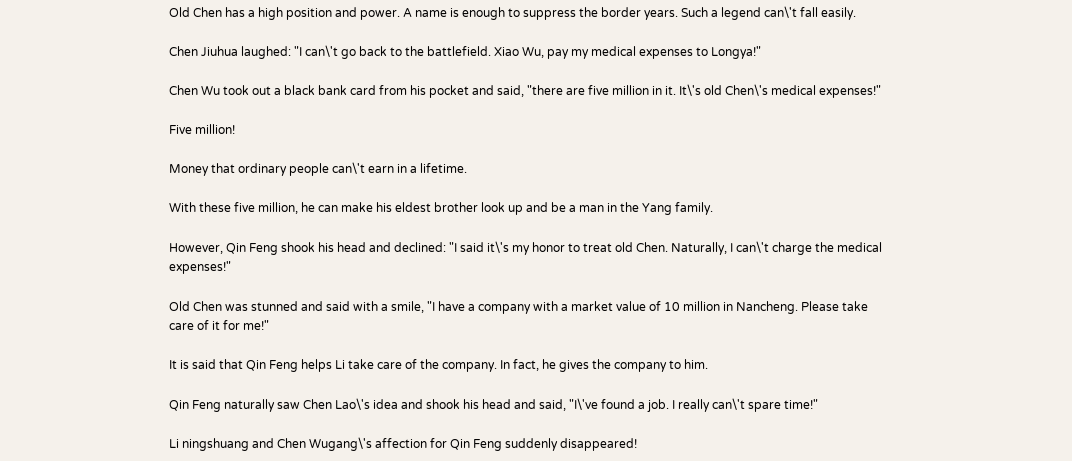Old Chen has a high position and power. A name is enough to suppress the border years. Such a legend can\'t fall easily.

Chen Jiuhua laughed: "I can\'t go back to the battlefield. Xiao Wu, pay my medical expenses to Longya!"

Chen Wu took out a black bank card from his pocket and said, "there are five million in it. It\'s old Chen\'s medical expenses!"

Five million!

Money that ordinary people can\'t earn in a lifetime.

With these five million, he can make his eldest brother look up and be a man in the Yang family.

However, Qin Feng shook his head and declined: "I said it\'s my honor to treat old Chen. Naturally, I can\'t charge the medical expenses!"

Old Chen was stunned and said with a smile, "I have a company with a market value of 10 million in Nancheng. Please take care of it for me!"

It is said that Qin Feng helps Li take care of the company. In fact, he gives the company to him.

Qin Feng naturally saw Chen Lao\'s idea and shook his head and said, "I\'ve found a job. I really can\'t spare time!"

Li ningshuang and Chen Wugang\'s affection for Qin Feng suddenly disappeared!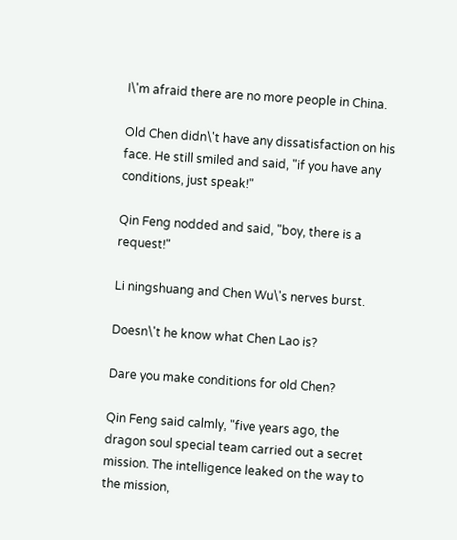I\'m afraid there are no more people in China.

Old Chen didn\'t have any dissatisfaction on his face. He still smiled and said, "if you have any conditions, just speak!"

Qin Feng nodded and said, "boy, there is a request!"

Li ningshuang and Chen Wu\'s nerves burst.

Doesn\'t he know what Chen Lao is?

Dare you make conditions for old Chen?

Qin Feng said calmly, "five years ago, the dragon soul special team carried out a secret mission. The intelligence leaked on the way to the mission,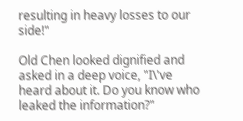resulting in heavy losses to our side!"

Old Chen looked dignified and asked in a deep voice, "I\'ve heard about it. Do you know who leaked the information?"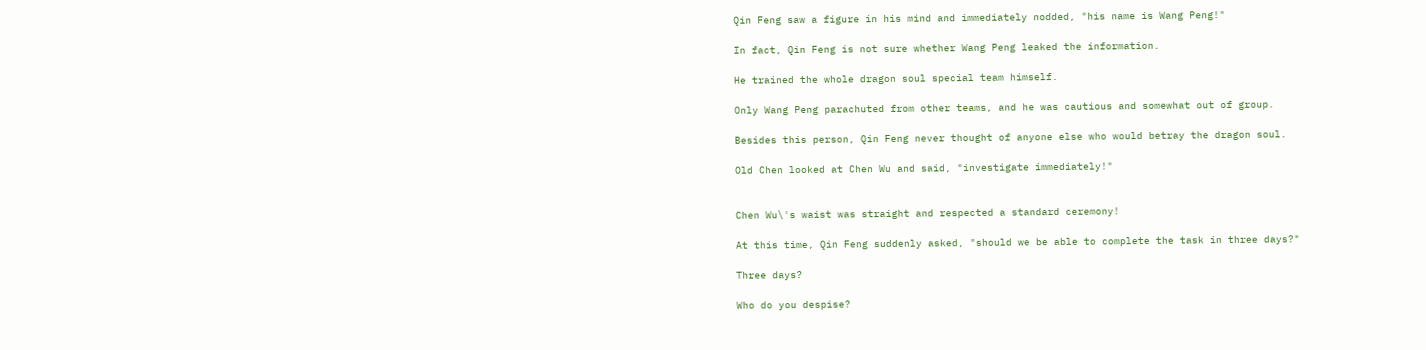Qin Feng saw a figure in his mind and immediately nodded, "his name is Wang Peng!"

In fact, Qin Feng is not sure whether Wang Peng leaked the information.

He trained the whole dragon soul special team himself.

Only Wang Peng parachuted from other teams, and he was cautious and somewhat out of group.

Besides this person, Qin Feng never thought of anyone else who would betray the dragon soul.

Old Chen looked at Chen Wu and said, "investigate immediately!"


Chen Wu\'s waist was straight and respected a standard ceremony!

At this time, Qin Feng suddenly asked, "should we be able to complete the task in three days?"

Three days?

Who do you despise?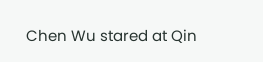Chen Wu stared at Qin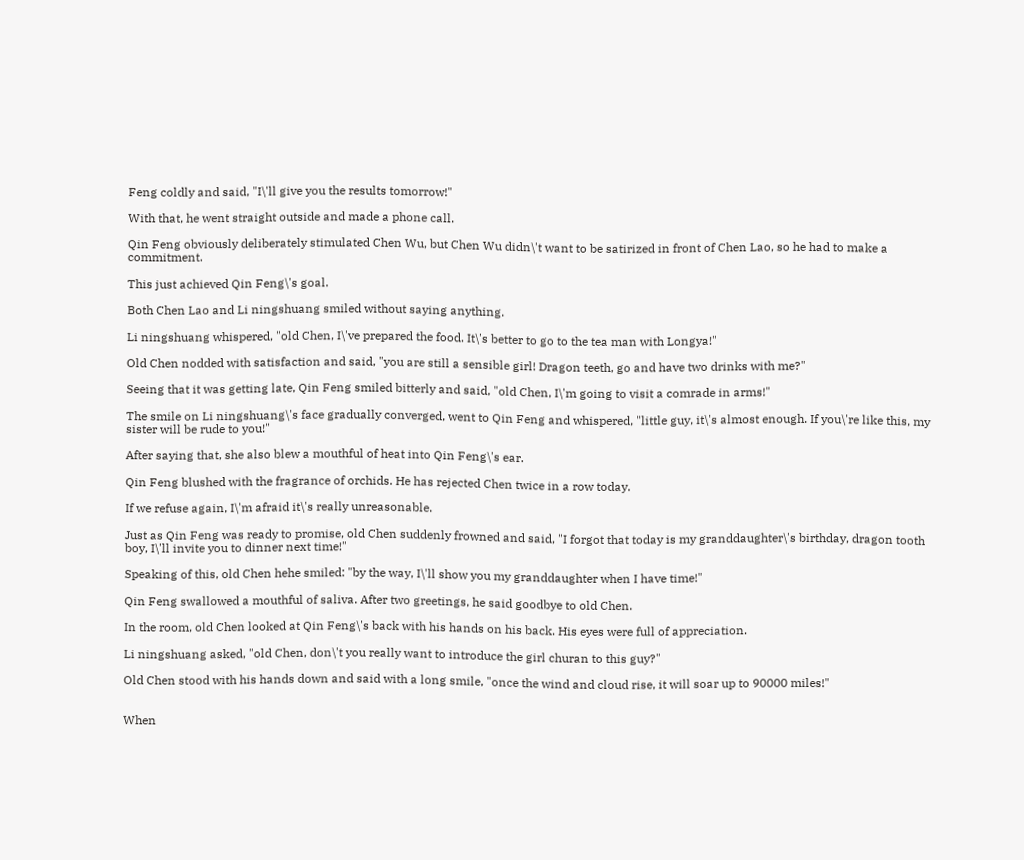Feng coldly and said, "I\'ll give you the results tomorrow!"

With that, he went straight outside and made a phone call.

Qin Feng obviously deliberately stimulated Chen Wu, but Chen Wu didn\'t want to be satirized in front of Chen Lao, so he had to make a commitment.

This just achieved Qin Feng\'s goal.

Both Chen Lao and Li ningshuang smiled without saying anything.

Li ningshuang whispered, "old Chen, I\'ve prepared the food. It\'s better to go to the tea man with Longya!"

Old Chen nodded with satisfaction and said, "you are still a sensible girl! Dragon teeth, go and have two drinks with me?"

Seeing that it was getting late, Qin Feng smiled bitterly and said, "old Chen, I\'m going to visit a comrade in arms!"

The smile on Li ningshuang\'s face gradually converged, went to Qin Feng and whispered, "little guy, it\'s almost enough. If you\'re like this, my sister will be rude to you!"

After saying that, she also blew a mouthful of heat into Qin Feng\'s ear.

Qin Feng blushed with the fragrance of orchids. He has rejected Chen twice in a row today.

If we refuse again, I\'m afraid it\'s really unreasonable.

Just as Qin Feng was ready to promise, old Chen suddenly frowned and said, "I forgot that today is my granddaughter\'s birthday, dragon tooth boy, I\'ll invite you to dinner next time!"

Speaking of this, old Chen hehe smiled: "by the way, I\'ll show you my granddaughter when I have time!"

Qin Feng swallowed a mouthful of saliva. After two greetings, he said goodbye to old Chen.

In the room, old Chen looked at Qin Feng\'s back with his hands on his back. His eyes were full of appreciation.

Li ningshuang asked, "old Chen, don\'t you really want to introduce the girl churan to this guy?"

Old Chen stood with his hands down and said with a long smile, "once the wind and cloud rise, it will soar up to 90000 miles!"


When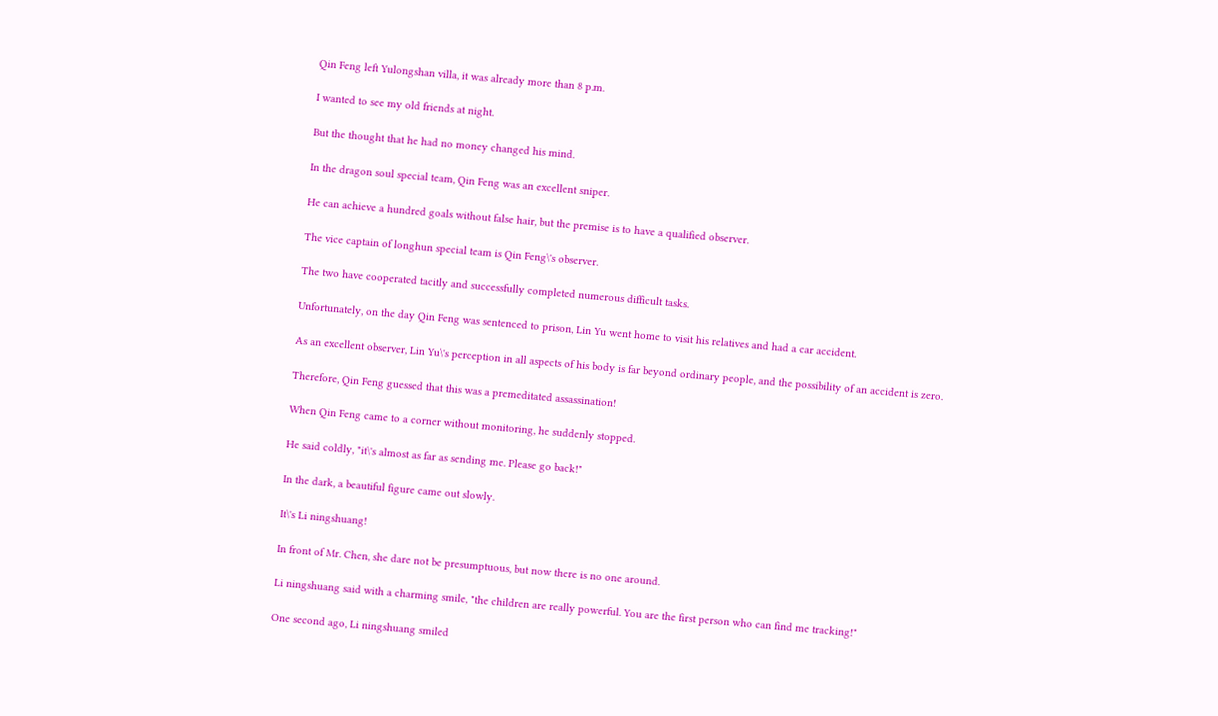Qin Feng left Yulongshan villa, it was already more than 8 p.m.

I wanted to see my old friends at night.

But the thought that he had no money changed his mind.

In the dragon soul special team, Qin Feng was an excellent sniper.

He can achieve a hundred goals without false hair, but the premise is to have a qualified observer.

The vice captain of longhun special team is Qin Feng\'s observer.

The two have cooperated tacitly and successfully completed numerous difficult tasks.

Unfortunately, on the day Qin Feng was sentenced to prison, Lin Yu went home to visit his relatives and had a car accident.

As an excellent observer, Lin Yu\'s perception in all aspects of his body is far beyond ordinary people, and the possibility of an accident is zero.

Therefore, Qin Feng guessed that this was a premeditated assassination!

When Qin Feng came to a corner without monitoring, he suddenly stopped.

He said coldly, "it\'s almost as far as sending me. Please go back!"

In the dark, a beautiful figure came out slowly.

It\'s Li ningshuang!

In front of Mr. Chen, she dare not be presumptuous, but now there is no one around.

Li ningshuang said with a charming smile, "the children are really powerful. You are the first person who can find me tracking!"

One second ago, Li ningshuang smiled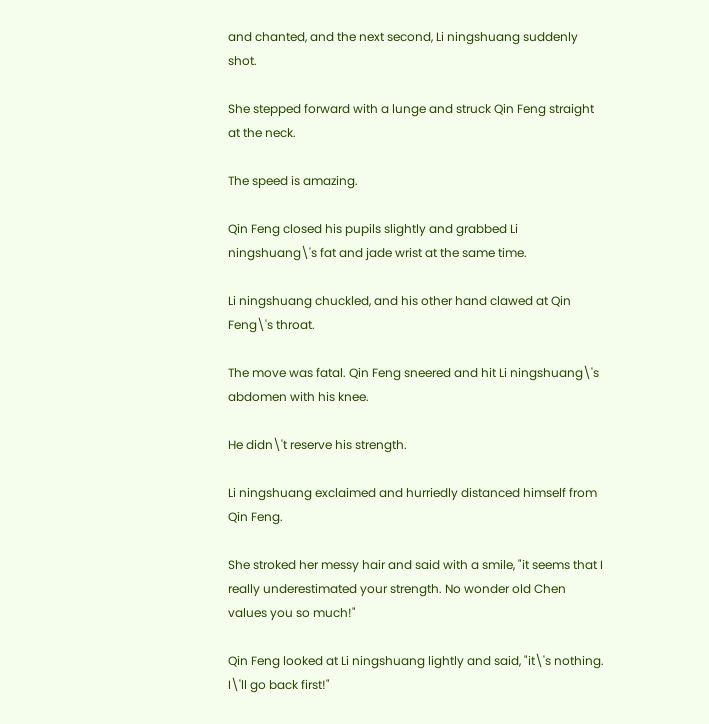and chanted, and the next second, Li ningshuang suddenly shot.

She stepped forward with a lunge and struck Qin Feng straight at the neck.

The speed is amazing.

Qin Feng closed his pupils slightly and grabbed Li ningshuang\'s fat and jade wrist at the same time.

Li ningshuang chuckled, and his other hand clawed at Qin Feng\'s throat.

The move was fatal. Qin Feng sneered and hit Li ningshuang\'s abdomen with his knee.

He didn\'t reserve his strength.

Li ningshuang exclaimed and hurriedly distanced himself from Qin Feng.

She stroked her messy hair and said with a smile, "it seems that I really underestimated your strength. No wonder old Chen values you so much!"

Qin Feng looked at Li ningshuang lightly and said, "it\'s nothing. I\'ll go back first!"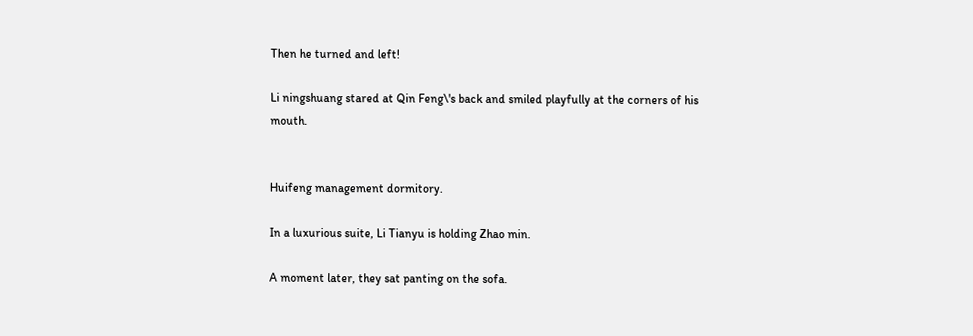Then he turned and left!

Li ningshuang stared at Qin Feng\'s back and smiled playfully at the corners of his mouth.


Huifeng management dormitory.

In a luxurious suite, Li Tianyu is holding Zhao min.

A moment later, they sat panting on the sofa.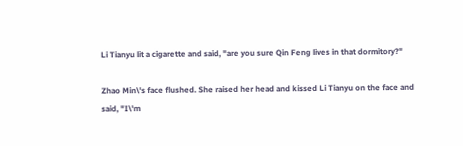Li Tianyu lit a cigarette and said, "are you sure Qin Feng lives in that dormitory?"

Zhao Min\'s face flushed. She raised her head and kissed Li Tianyu on the face and said, "I\'m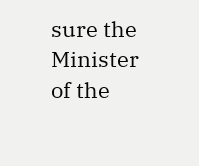sure the Minister of the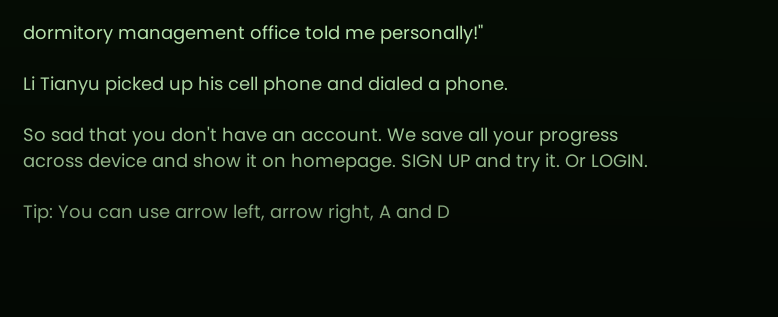dormitory management office told me personally!"

Li Tianyu picked up his cell phone and dialed a phone.

So sad that you don't have an account. We save all your progress across device and show it on homepage. SIGN UP and try it. Or LOGIN.

Tip: You can use arrow left, arrow right, A and D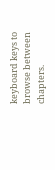keyboard keys to browse between chapters.